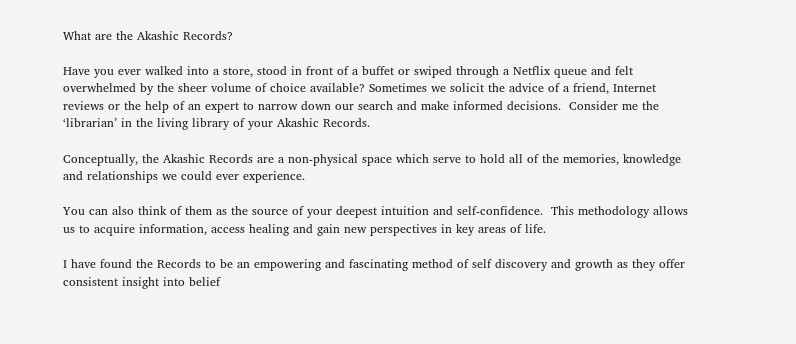What are the Akashic Records?

Have you ever walked into a store, stood in front of a buffet or swiped through a Netflix queue and felt overwhelmed by the sheer volume of choice available? Sometimes we solicit the advice of a friend, Internet reviews or the help of an expert to narrow down our search and make informed decisions.  Consider me the ‘librarian’ in the living library of your Akashic Records.

Conceptually, the Akashic Records are a non-physical space which serve to hold all of the memories, knowledge and relationships we could ever experience.

You can also think of them as the source of your deepest intuition and self-confidence.  This methodology allows us to acquire information, access healing and gain new perspectives in key areas of life.

I have found the Records to be an empowering and fascinating method of self discovery and growth as they offer consistent insight into belief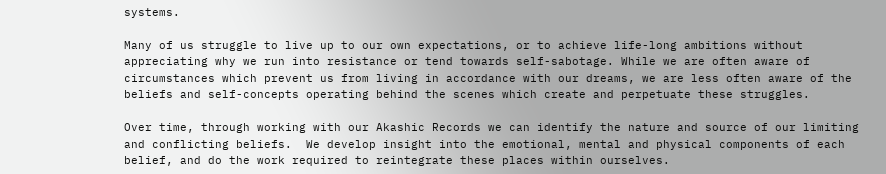systems.

Many of us struggle to live up to our own expectations, or to achieve life-long ambitions without appreciating why we run into resistance or tend towards self-sabotage. While we are often aware of circumstances which prevent us from living in accordance with our dreams, we are less often aware of the beliefs and self-concepts operating behind the scenes which create and perpetuate these struggles.

Over time, through working with our Akashic Records we can identify the nature and source of our limiting and conflicting beliefs.  We develop insight into the emotional, mental and physical components of each belief, and do the work required to reintegrate these places within ourselves.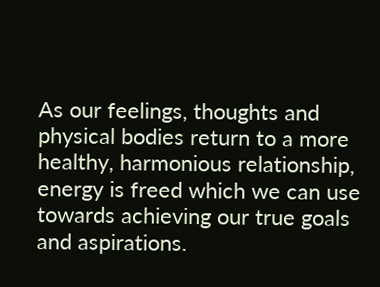As our feelings, thoughts and physical bodies return to a more healthy, harmonious relationship, energy is freed which we can use towards achieving our true goals and aspirations.